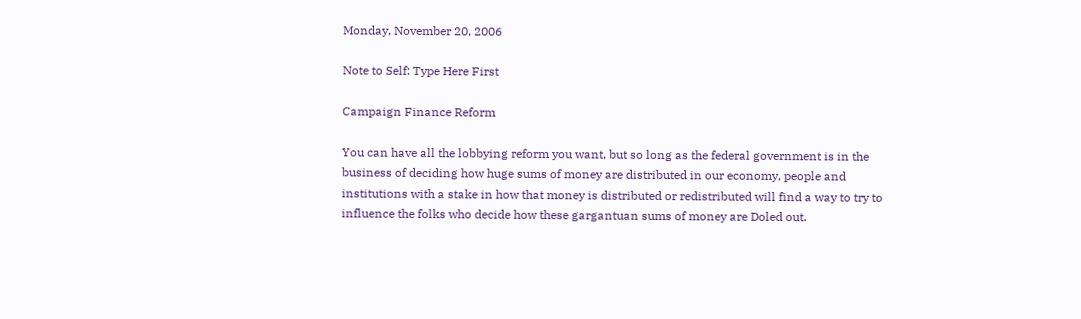Monday, November 20, 2006

Note to Self: Type Here First

Campaign Finance Reform

You can have all the lobbying reform you want, but so long as the federal government is in the business of deciding how huge sums of money are distributed in our economy, people and institutions with a stake in how that money is distributed or redistributed will find a way to try to influence the folks who decide how these gargantuan sums of money are Doled out.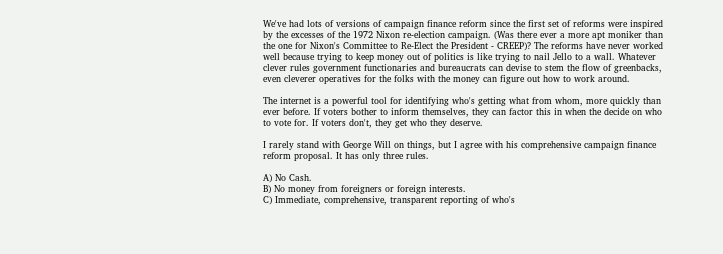We've had lots of versions of campaign finance reform since the first set of reforms were inspired by the excesses of the 1972 Nixon re-election campaign. (Was there ever a more apt moniker than the one for Nixon's Committee to Re-Elect the President - CREEP)? The reforms have never worked well because trying to keep money out of politics is like trying to nail Jello to a wall. Whatever clever rules government functionaries and bureaucrats can devise to stem the flow of greenbacks, even cleverer operatives for the folks with the money can figure out how to work around.

The internet is a powerful tool for identifying who's getting what from whom, more quickly than ever before. If voters bother to inform themselves, they can factor this in when the decide on who to vote for. If voters don't, they get who they deserve.

I rarely stand with George Will on things, but I agree with his comprehensive campaign finance reform proposal. It has only three rules.

A) No Cash.
B) No money from foreigners or foreign interests.
C) Immediate, comprehensive, transparent reporting of who's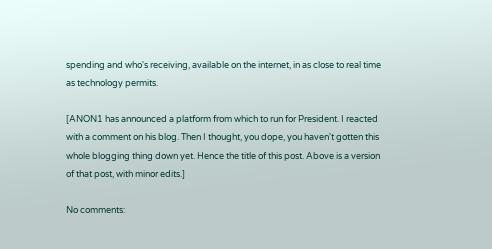spending and who's receiving, available on the internet, in as close to real time as technology permits.

[ANON1 has announced a platform from which to run for President. I reacted with a comment on his blog. Then I thought, you dope, you haven't gotten this whole blogging thing down yet. Hence the title of this post. Above is a version of that post, with minor edits.]

No comments: